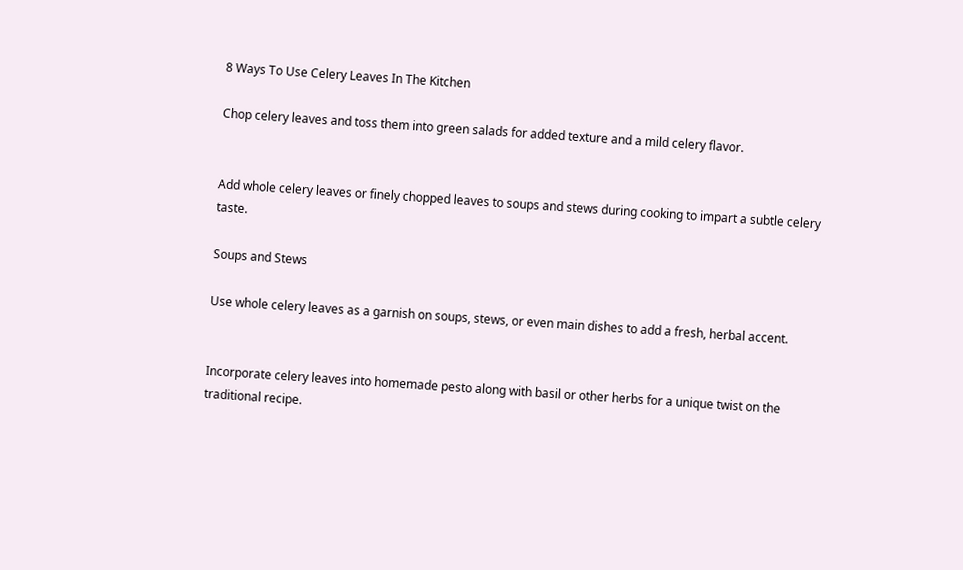8 Ways To Use Celery Leaves In The Kitchen

Chop celery leaves and toss them into green salads for added texture and a mild celery flavor.


Add whole celery leaves or finely chopped leaves to soups and stews during cooking to impart a subtle celery taste.

Soups and Stews

Use whole celery leaves as a garnish on soups, stews, or even main dishes to add a fresh, herbal accent.


Incorporate celery leaves into homemade pesto along with basil or other herbs for a unique twist on the traditional recipe.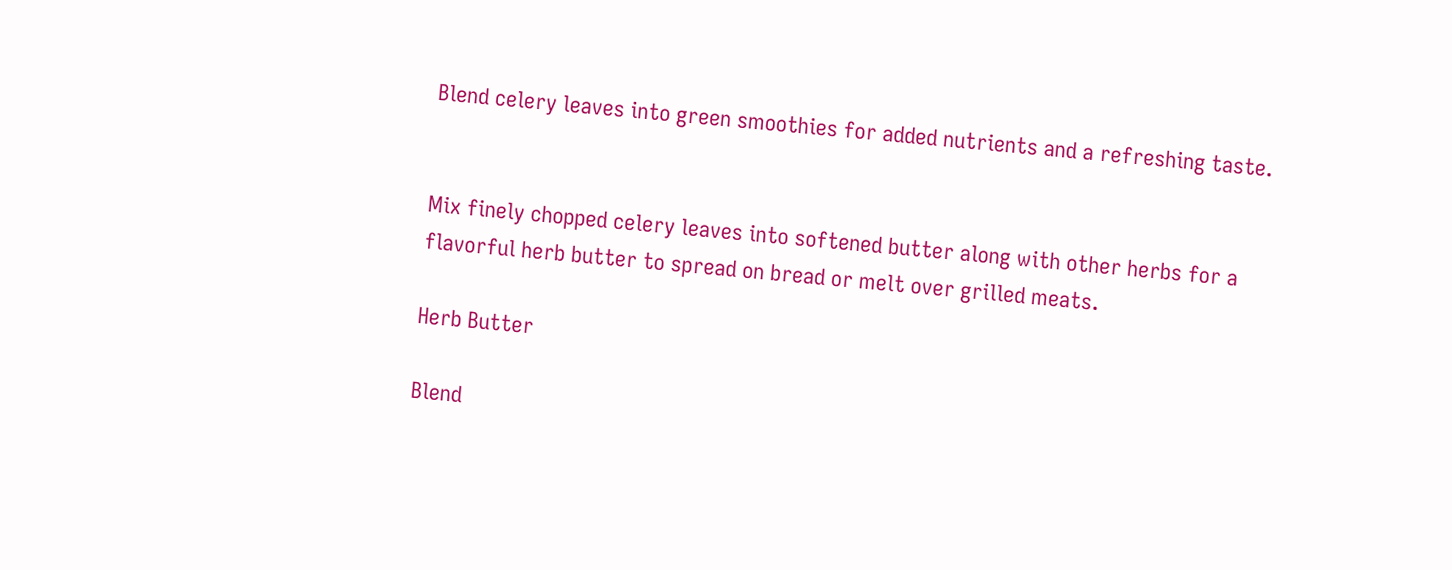Blend celery leaves into green smoothies for added nutrients and a refreshing taste.


Mix finely chopped celery leaves into softened butter along with other herbs for a flavorful herb butter to spread on bread or melt over grilled meats.

Herb Butter

Blend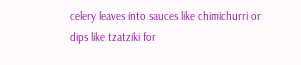celery leaves into sauces like chimichurri or dips like tzatziki for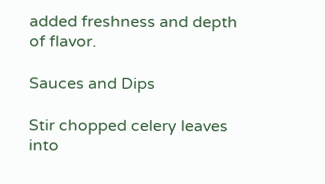added freshness and depth of flavor.

Sauces and Dips

Stir chopped celery leaves into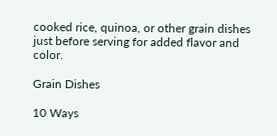cooked rice, quinoa, or other grain dishes just before serving for added flavor and color.

Grain Dishes

10 Ways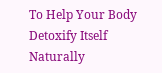To Help Your Body Detoxify Itself Naturally